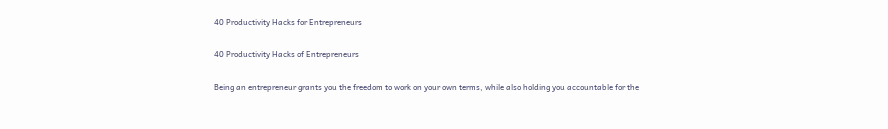40 Productivity Hacks for Entrepreneurs

40 Productivity Hacks of Entrepreneurs

Being an entrepreneur grants you the freedom to work on your own terms, while also holding you accountable for the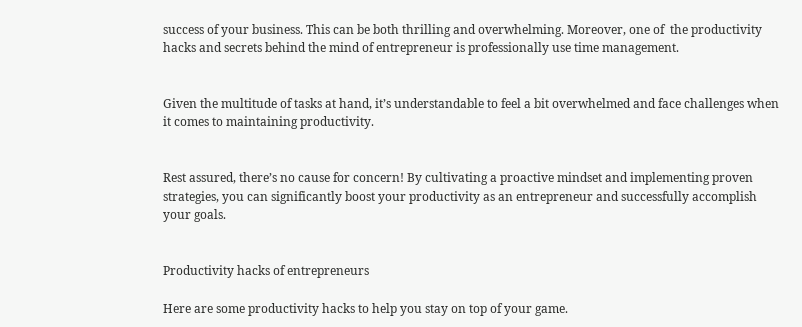success of your business. This can be both thrilling and overwhelming. Moreover, one of  the productivity hacks and secrets behind the mind of entrepreneur is professionally use time management.


Given the multitude of tasks at hand, it’s understandable to feel a bit overwhelmed and face challenges when it comes to maintaining productivity.


Rest assured, there’s no cause for concern! By cultivating a proactive mindset and implementing proven strategies, you can significantly boost your productivity as an entrepreneur and successfully accomplish your goals.


Productivity hacks of entrepreneurs

Here are some productivity hacks to help you stay on top of your game.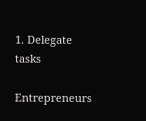1. Delegate tasks

Entrepreneurs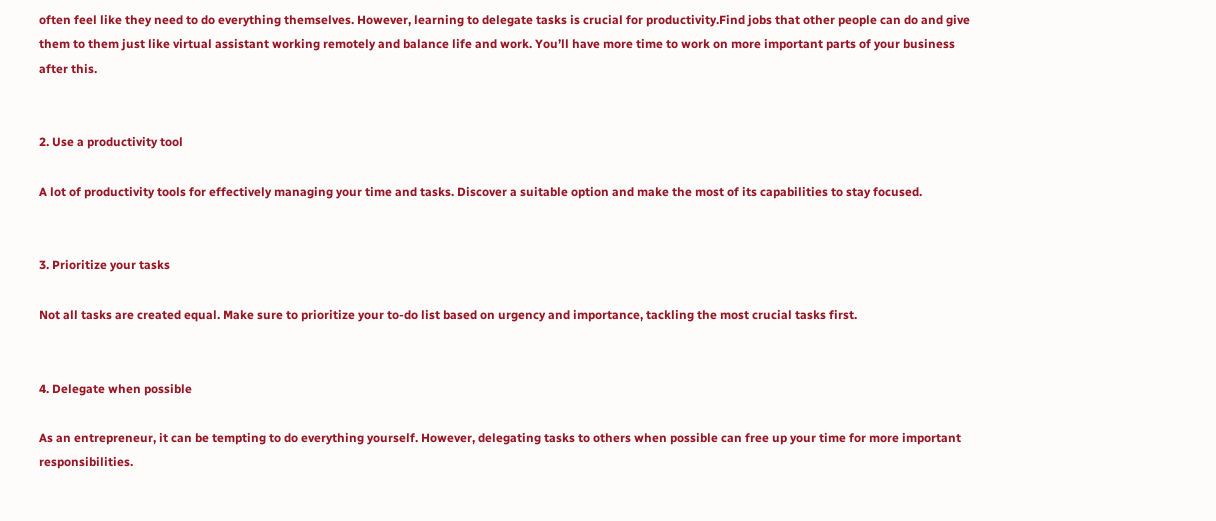often feel like they need to do everything themselves. However, learning to delegate tasks is crucial for productivity.Find jobs that other people can do and give them to them just like virtual assistant working remotely and balance life and work. You’ll have more time to work on more important parts of your business after this.


2. Use a productivity tool

A lot of productivity tools for effectively managing your time and tasks. Discover a suitable option and make the most of its capabilities to stay focused.


3. Prioritize your tasks

Not all tasks are created equal. Make sure to prioritize your to-do list based on urgency and importance, tackling the most crucial tasks first.


4. Delegate when possible

As an entrepreneur, it can be tempting to do everything yourself. However, delegating tasks to others when possible can free up your time for more important responsibilities.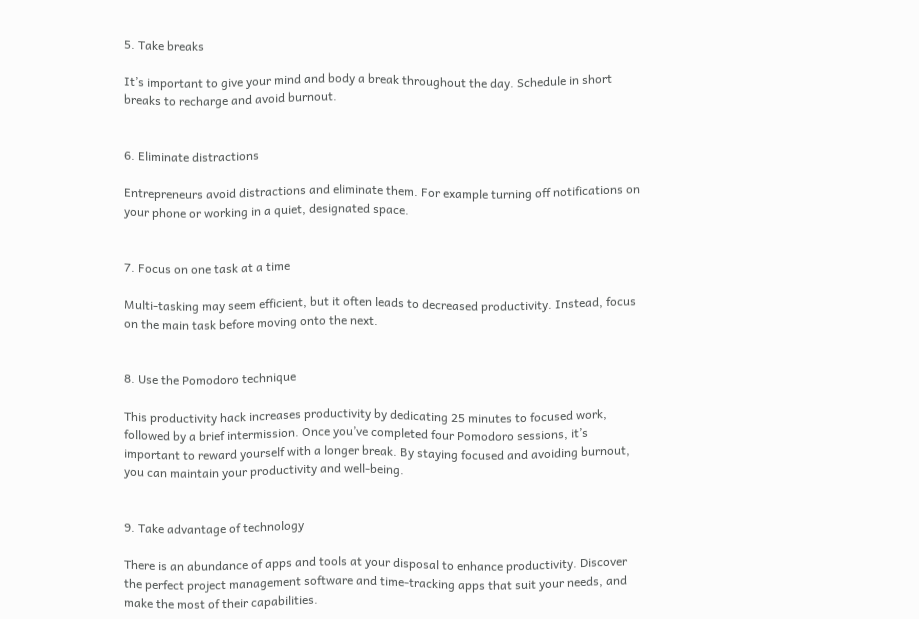5. Take breaks

It’s important to give your mind and body a break throughout the day. Schedule in short breaks to recharge and avoid burnout.


6. Eliminate distractions

Entrepreneurs avoid distractions and eliminate them. For example turning off notifications on your phone or working in a quiet, designated space.


7. Focus on one task at a time

Multi-tasking may seem efficient, but it often leads to decreased productivity. Instead, focus on the main task before moving onto the next.


8. Use the Pomodoro technique

This productivity hack increases productivity by dedicating 25 minutes to focused work, followed by a brief intermission. Once you’ve completed four Pomodoro sessions, it’s important to reward yourself with a longer break. By staying focused and avoiding burnout, you can maintain your productivity and well-being.


9. Take advantage of technology

There is an abundance of apps and tools at your disposal to enhance productivity. Discover the perfect project management software and time-tracking apps that suit your needs, and make the most of their capabilities.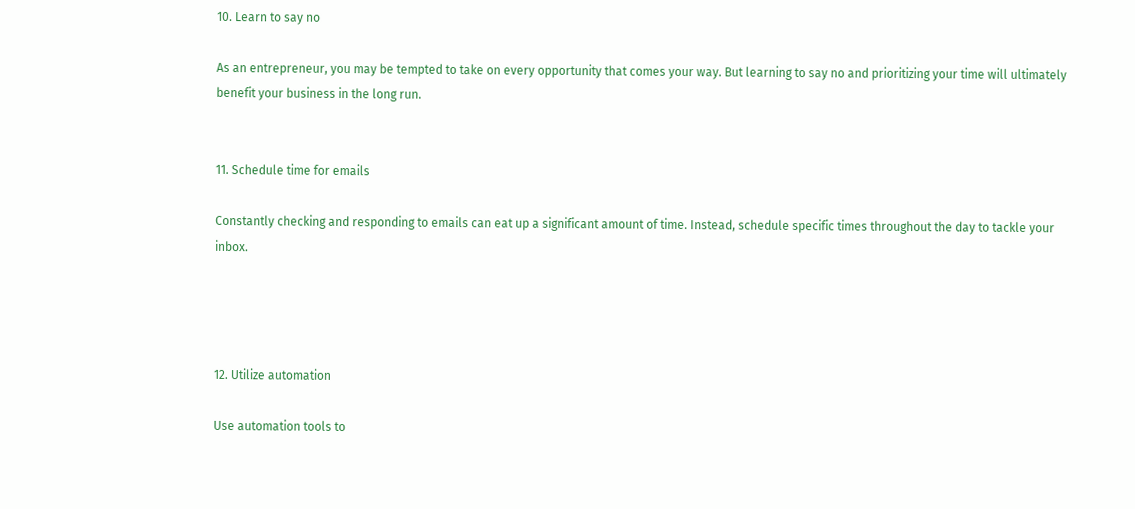10. Learn to say no

As an entrepreneur, you may be tempted to take on every opportunity that comes your way. But learning to say no and prioritizing your time will ultimately benefit your business in the long run.


11. Schedule time for emails

Constantly checking and responding to emails can eat up a significant amount of time. Instead, schedule specific times throughout the day to tackle your inbox.




12. Utilize automation

Use automation tools to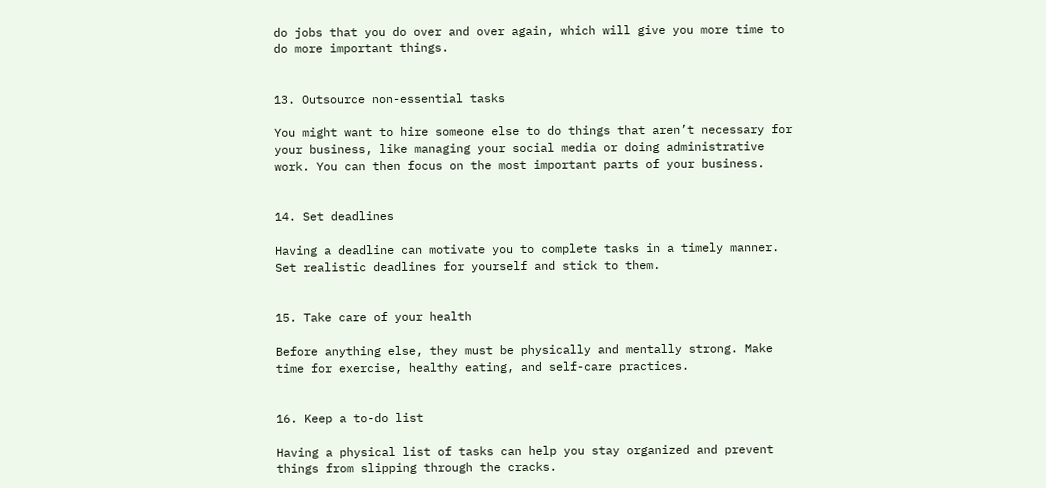do jobs that you do over and over again, which will give you more time to do more important things.


13. Outsource non-essential tasks

You might want to hire someone else to do things that aren’t necessary for your business, like managing your social media or doing administrative work. You can then focus on the most important parts of your business.


14. Set deadlines

Having a deadline can motivate you to complete tasks in a timely manner. Set realistic deadlines for yourself and stick to them.


15. Take care of your health

Before anything else, they must be physically and mentally strong. Make time for exercise, healthy eating, and self-care practices.


16. Keep a to-do list

Having a physical list of tasks can help you stay organized and prevent things from slipping through the cracks.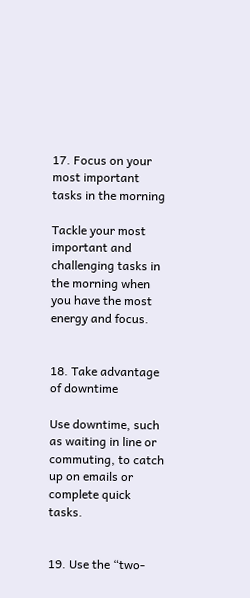17. Focus on your most important tasks in the morning

Tackle your most important and challenging tasks in the morning when you have the most energy and focus.


18. Take advantage of downtime

Use downtime, such as waiting in line or commuting, to catch up on emails or complete quick tasks.


19. Use the “two-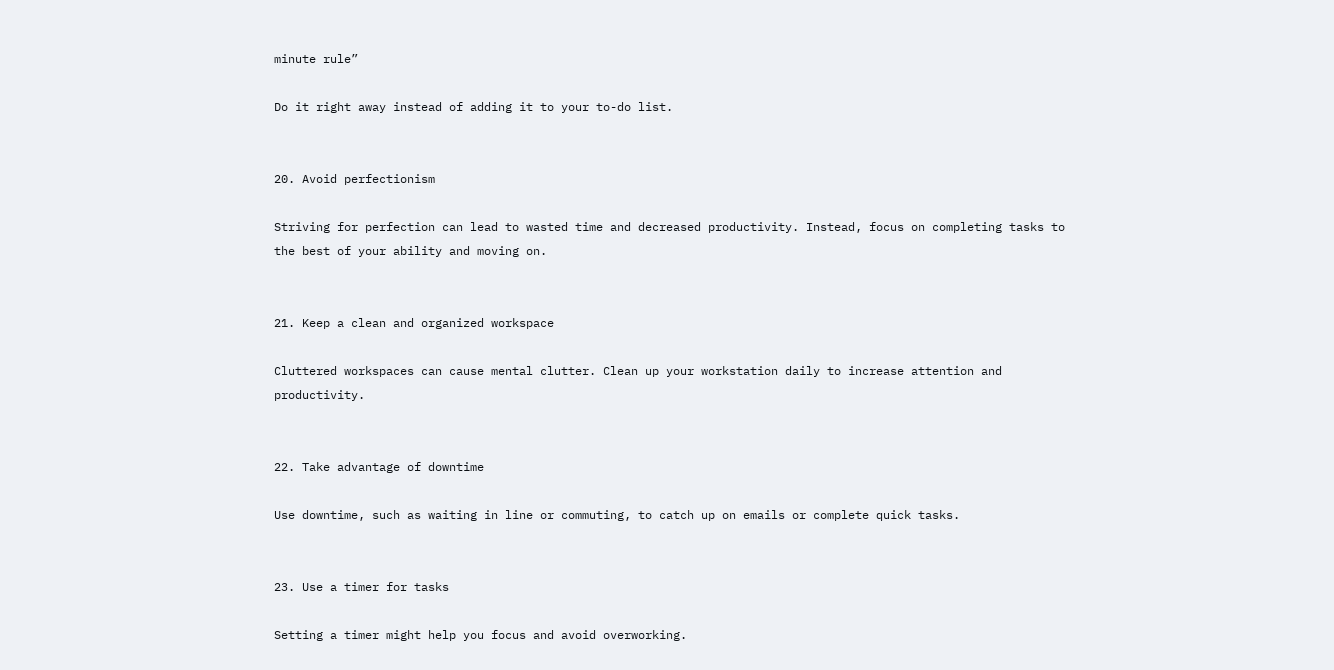minute rule”

Do it right away instead of adding it to your to-do list.


20. Avoid perfectionism

Striving for perfection can lead to wasted time and decreased productivity. Instead, focus on completing tasks to the best of your ability and moving on.


21. Keep a clean and organized workspace

Cluttered workspaces can cause mental clutter. Clean up your workstation daily to increase attention and productivity.


22. Take advantage of downtime

Use downtime, such as waiting in line or commuting, to catch up on emails or complete quick tasks.


23. Use a timer for tasks

Setting a timer might help you focus and avoid overworking.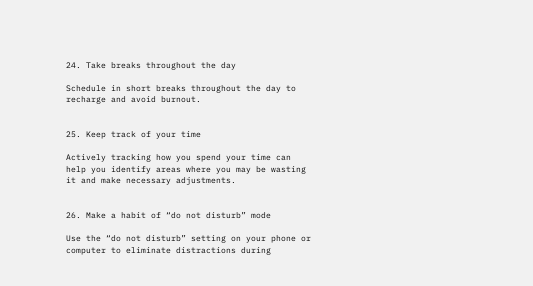24. Take breaks throughout the day

Schedule in short breaks throughout the day to recharge and avoid burnout.


25. Keep track of your time

Actively tracking how you spend your time can help you identify areas where you may be wasting it and make necessary adjustments.


26. Make a habit of “do not disturb” mode

Use the “do not disturb” setting on your phone or computer to eliminate distractions during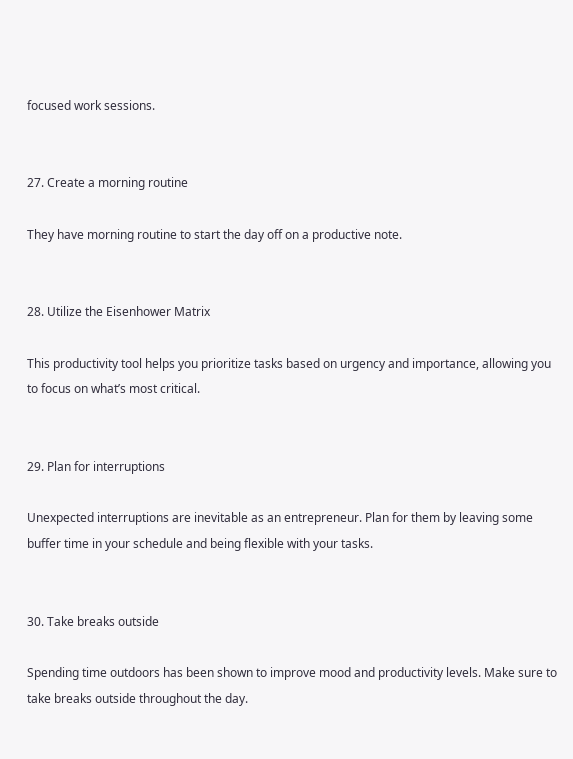focused work sessions.


27. Create a morning routine

They have morning routine to start the day off on a productive note.


28. Utilize the Eisenhower Matrix

This productivity tool helps you prioritize tasks based on urgency and importance, allowing you to focus on what’s most critical.


29. Plan for interruptions

Unexpected interruptions are inevitable as an entrepreneur. Plan for them by leaving some buffer time in your schedule and being flexible with your tasks.


30. Take breaks outside

Spending time outdoors has been shown to improve mood and productivity levels. Make sure to take breaks outside throughout the day.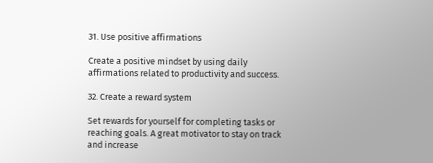31. Use positive affirmations

Create a positive mindset by using daily affirmations related to productivity and success.

32. Create a reward system

Set rewards for yourself for completing tasks or reaching goals. A great motivator to stay on track and increase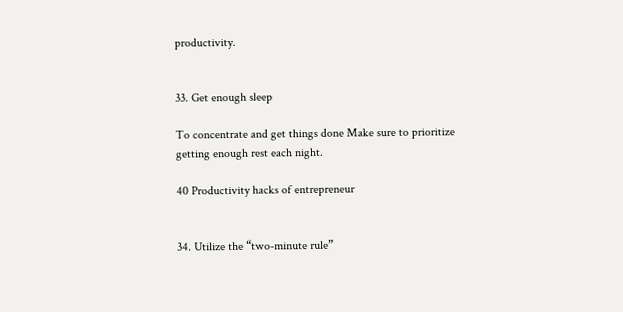productivity.


33. Get enough sleep

To concentrate and get things done Make sure to prioritize getting enough rest each night.

40 Productivity hacks of entrepreneur


34. Utilize the “two-minute rule”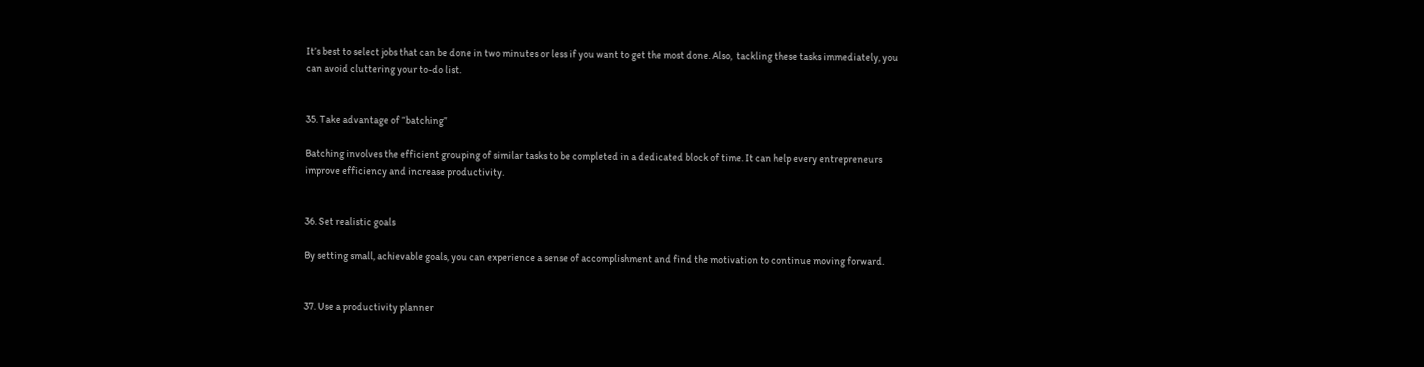It’s best to select jobs that can be done in two minutes or less if you want to get the most done. Also,  tackling these tasks immediately, you can avoid cluttering your to-do list.


35. Take advantage of “batching”

Batching involves the efficient grouping of similar tasks to be completed in a dedicated block of time. It can help every entrepreneurs improve efficiency and increase productivity.


36. Set realistic goals

By setting small, achievable goals, you can experience a sense of accomplishment and find the motivation to continue moving forward.


37. Use a productivity planner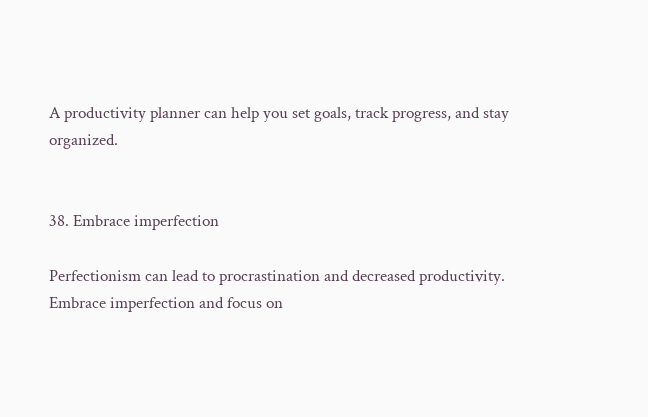A productivity planner can help you set goals, track progress, and stay organized.


38. Embrace imperfection

Perfectionism can lead to procrastination and decreased productivity. Embrace imperfection and focus on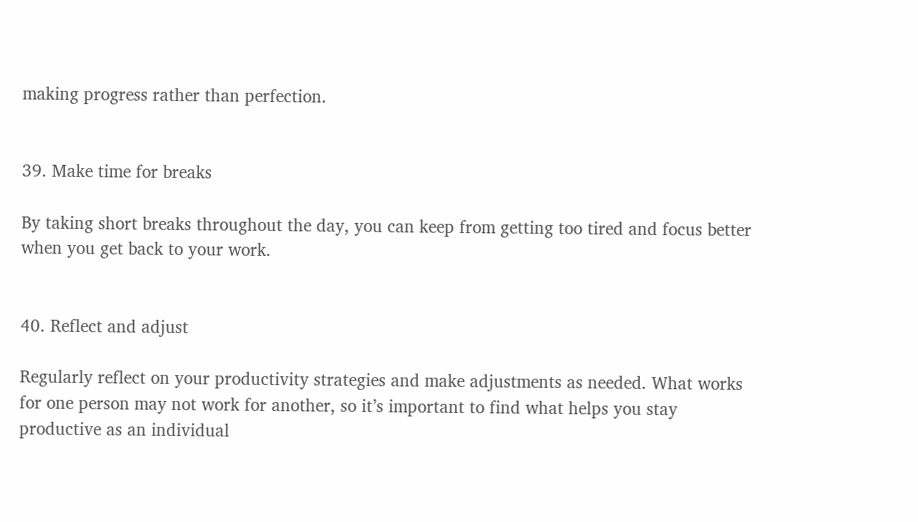making progress rather than perfection.


39. Make time for breaks

By taking short breaks throughout the day, you can keep from getting too tired and focus better when you get back to your work.


40. Reflect and adjust

Regularly reflect on your productivity strategies and make adjustments as needed. What works for one person may not work for another, so it’s important to find what helps you stay productive as an individual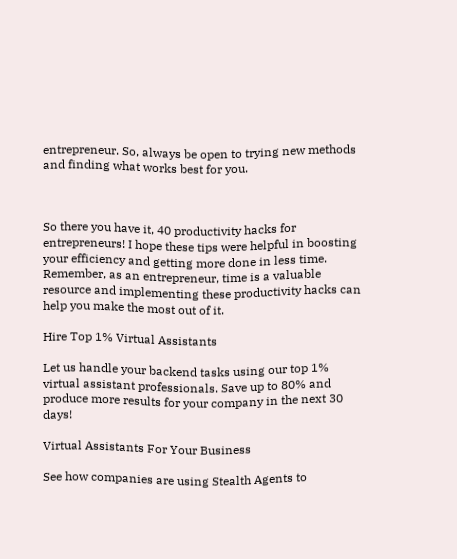entrepreneur. So, always be open to trying new methods and finding what works best for you.



So there you have it, 40 productivity hacks for entrepreneurs! I hope these tips were helpful in boosting your efficiency and getting more done in less time. Remember, as an entrepreneur, time is a valuable resource and implementing these productivity hacks can help you make the most out of it.

Hire Top 1% Virtual Assistants

Let us handle your backend tasks using our top 1% virtual assistant professionals. Save up to 80% and produce more results for your company in the next 30 days!

Virtual Assistants For Your Business

See how companies are using Stealth Agents to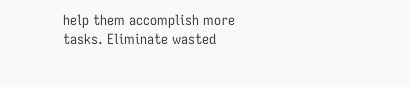help them accomplish more
tasks. Eliminate wasted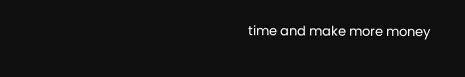time and make more money